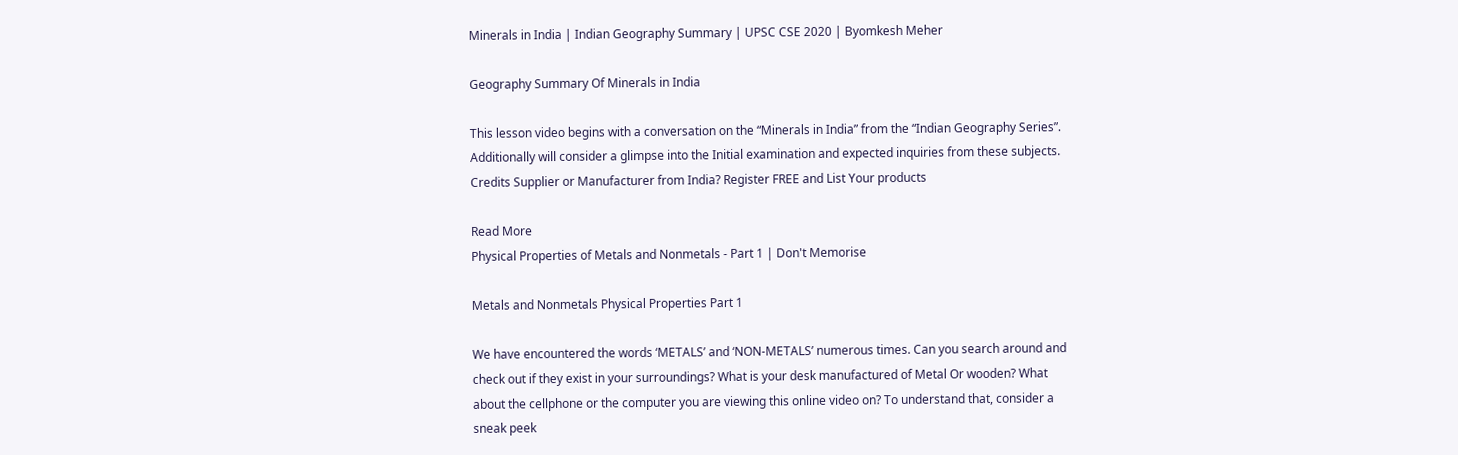Minerals in India | Indian Geography Summary | UPSC CSE 2020 | Byomkesh Meher

Geography Summary Of Minerals in India

This lesson video begins with a conversation on the “Minerals in India” from the “Indian Geography Series”. Additionally will consider a glimpse into the Initial examination and expected inquiries from these subjects. Credits Supplier or Manufacturer from India? Register FREE and List Your products

Read More
Physical Properties of Metals and Nonmetals - Part 1 | Don't Memorise

Metals and Nonmetals Physical Properties Part 1

We have encountered the words ‘METALS’ and ‘NON-METALS’ numerous times. Can you search around and check out if they exist in your surroundings? What is your desk manufactured of Metal Or wooden? What about the cellphone or the computer you are viewing this online video on? To understand that, consider a sneak peek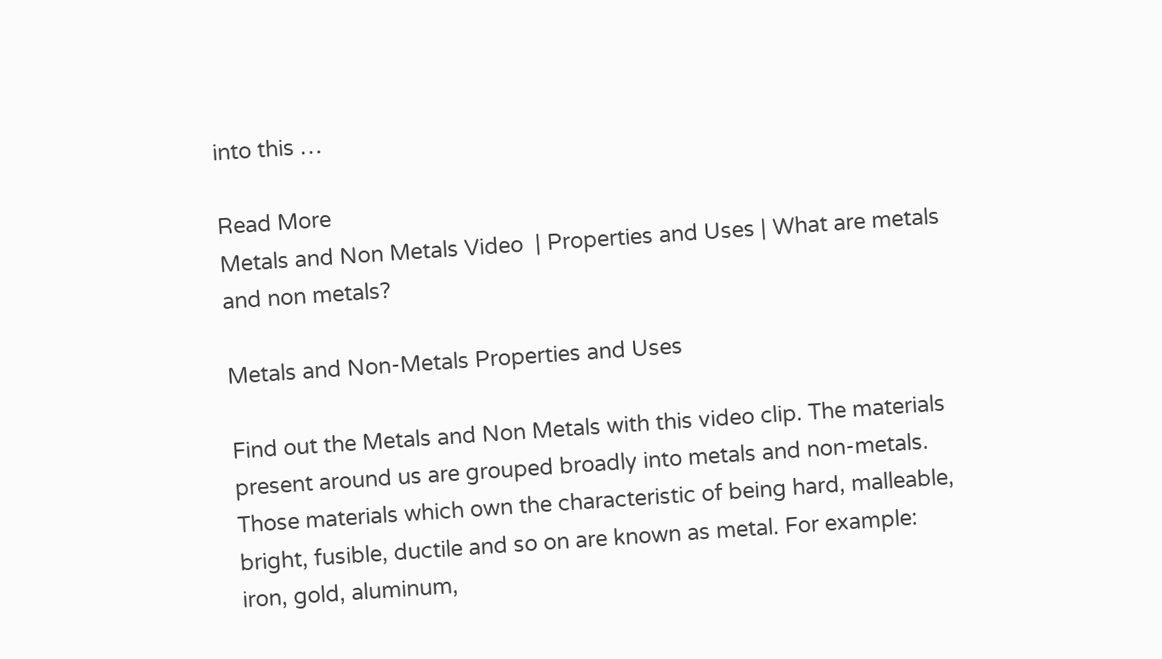into this …

Read More
Metals and Non Metals Video  | Properties and Uses | What are metals and non metals?

Metals and Non-Metals Properties and Uses

Find out the Metals and Non Metals with this video clip. The materials present around us are grouped broadly into metals and non-metals. Those materials which own the characteristic of being hard, malleable, bright, fusible, ductile and so on are known as metal. For example: iron, gold, aluminum,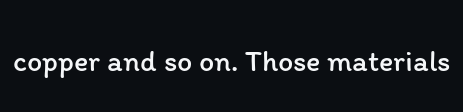copper and so on. Those materials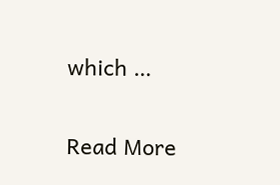which …

Read More